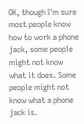OK, though I'm sure most people know how to work a phone jack, some people might not know what it does. Some people might not know what a phone jack is.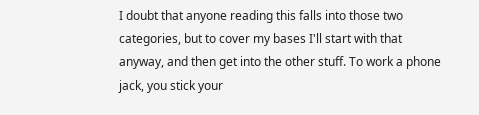I doubt that anyone reading this falls into those two categories, but to cover my bases I'll start with that anyway, and then get into the other stuff. To work a phone jack, you stick your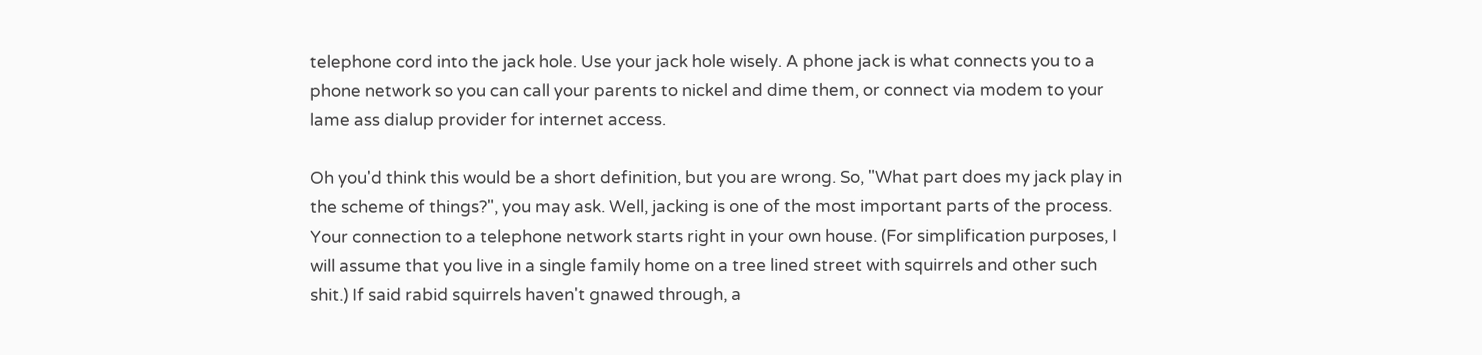telephone cord into the jack hole. Use your jack hole wisely. A phone jack is what connects you to a phone network so you can call your parents to nickel and dime them, or connect via modem to your lame ass dialup provider for internet access.

Oh you'd think this would be a short definition, but you are wrong. So, "What part does my jack play in the scheme of things?", you may ask. Well, jacking is one of the most important parts of the process. Your connection to a telephone network starts right in your own house. (For simplification purposes, I will assume that you live in a single family home on a tree lined street with squirrels and other such shit.) If said rabid squirrels haven't gnawed through, a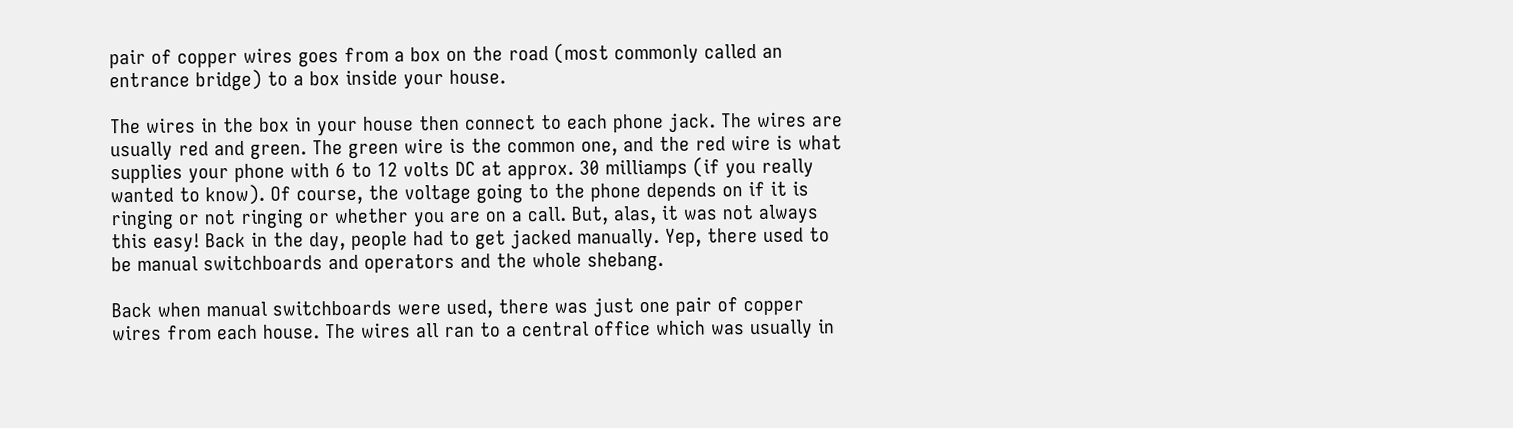pair of copper wires goes from a box on the road (most commonly called an entrance bridge) to a box inside your house.

The wires in the box in your house then connect to each phone jack. The wires are usually red and green. The green wire is the common one, and the red wire is what supplies your phone with 6 to 12 volts DC at approx. 30 milliamps (if you really wanted to know). Of course, the voltage going to the phone depends on if it is ringing or not ringing or whether you are on a call. But, alas, it was not always this easy! Back in the day, people had to get jacked manually. Yep, there used to be manual switchboards and operators and the whole shebang.

Back when manual switchboards were used, there was just one pair of copper wires from each house. The wires all ran to a central office which was usually in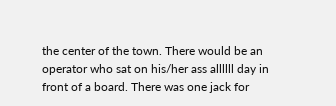the center of the town. There would be an operator who sat on his/her ass allllll day in front of a board. There was one jack for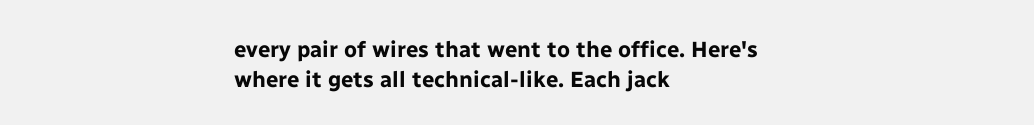every pair of wires that went to the office. Here's where it gets all technical-like. Each jack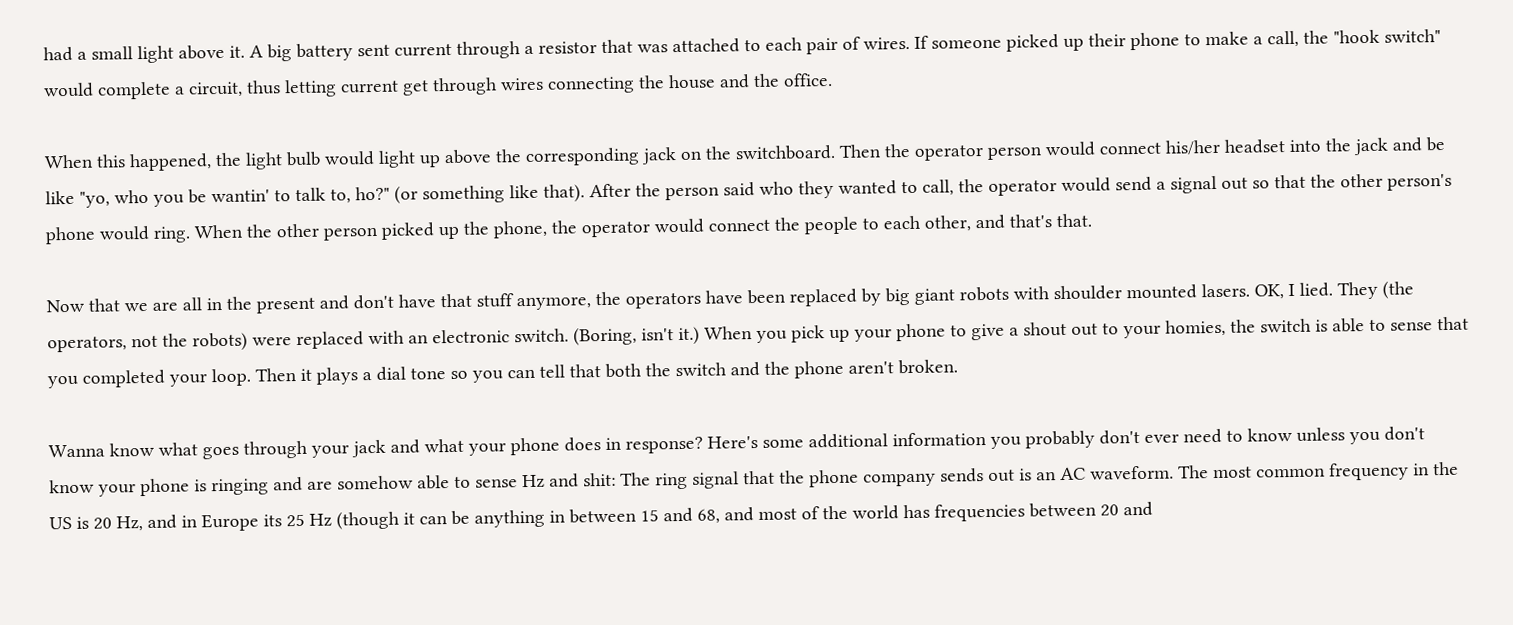had a small light above it. A big battery sent current through a resistor that was attached to each pair of wires. If someone picked up their phone to make a call, the "hook switch" would complete a circuit, thus letting current get through wires connecting the house and the office.

When this happened, the light bulb would light up above the corresponding jack on the switchboard. Then the operator person would connect his/her headset into the jack and be like "yo, who you be wantin' to talk to, ho?" (or something like that). After the person said who they wanted to call, the operator would send a signal out so that the other person's phone would ring. When the other person picked up the phone, the operator would connect the people to each other, and that's that.

Now that we are all in the present and don't have that stuff anymore, the operators have been replaced by big giant robots with shoulder mounted lasers. OK, I lied. They (the operators, not the robots) were replaced with an electronic switch. (Boring, isn't it.) When you pick up your phone to give a shout out to your homies, the switch is able to sense that you completed your loop. Then it plays a dial tone so you can tell that both the switch and the phone aren't broken.

Wanna know what goes through your jack and what your phone does in response? Here's some additional information you probably don't ever need to know unless you don't know your phone is ringing and are somehow able to sense Hz and shit: The ring signal that the phone company sends out is an AC waveform. The most common frequency in the US is 20 Hz, and in Europe its 25 Hz (though it can be anything in between 15 and 68, and most of the world has frequencies between 20 and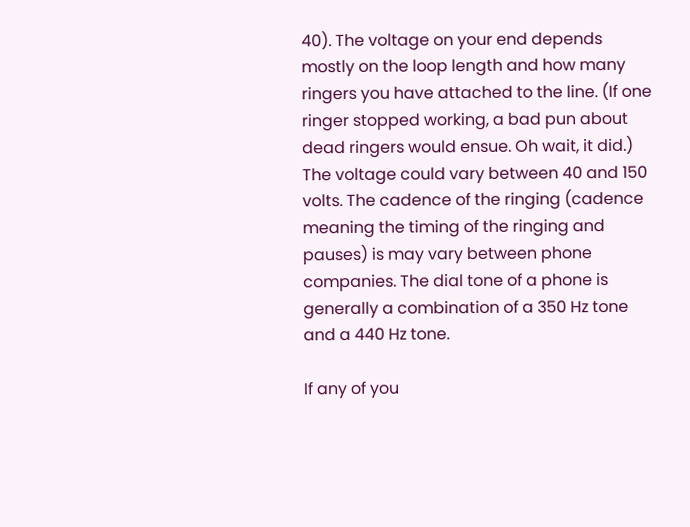40). The voltage on your end depends mostly on the loop length and how many ringers you have attached to the line. (If one ringer stopped working, a bad pun about dead ringers would ensue. Oh wait, it did.) The voltage could vary between 40 and 150 volts. The cadence of the ringing (cadence meaning the timing of the ringing and pauses) is may vary between phone companies. The dial tone of a phone is generally a combination of a 350 Hz tone and a 440 Hz tone.

If any of you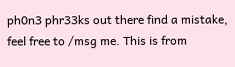ph0n3 phr33ks out there find a mistake, feel free to /msg me. This is from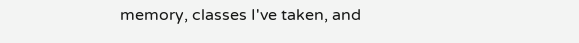memory, classes I've taken, and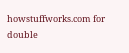howstuffworks.com for double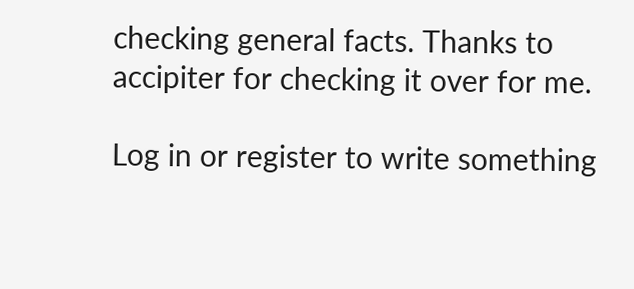checking general facts. Thanks to accipiter for checking it over for me.

Log in or register to write something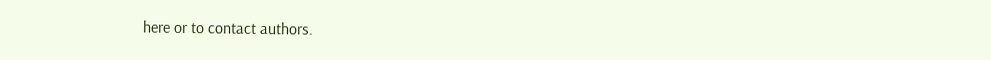here or to contact authors.